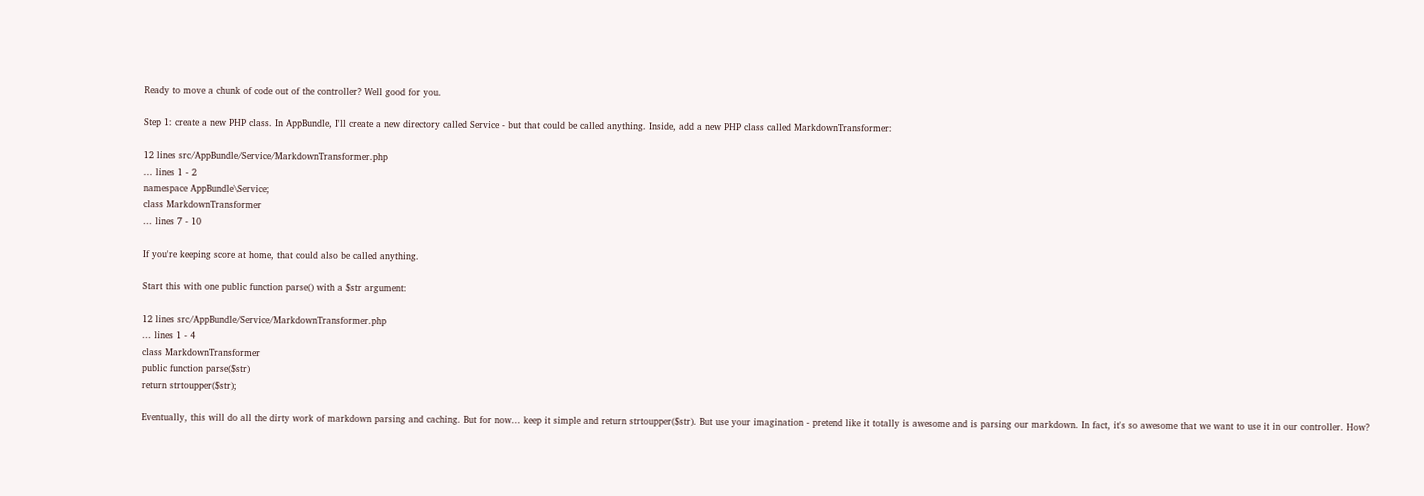Ready to move a chunk of code out of the controller? Well good for you.

Step 1: create a new PHP class. In AppBundle, I'll create a new directory called Service - but that could be called anything. Inside, add a new PHP class called MarkdownTransformer:

12 lines src/AppBundle/Service/MarkdownTransformer.php
... lines 1 - 2
namespace AppBundle\Service;
class MarkdownTransformer
... lines 7 - 10

If you're keeping score at home, that could also be called anything.

Start this with one public function parse() with a $str argument:

12 lines src/AppBundle/Service/MarkdownTransformer.php
... lines 1 - 4
class MarkdownTransformer
public function parse($str)
return strtoupper($str);

Eventually, this will do all the dirty work of markdown parsing and caching. But for now... keep it simple and return strtoupper($str). But use your imagination - pretend like it totally is awesome and is parsing our markdown. In fact, it's so awesome that we want to use it in our controller. How?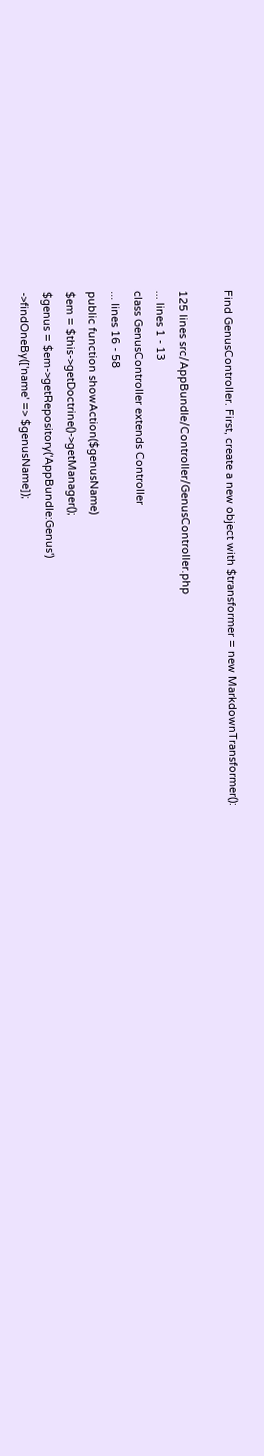Find GenusController. First, create a new object with $transformer = new MarkdownTransformer():

125 lines src/AppBundle/Controller/GenusController.php
... lines 1 - 13
class GenusController extends Controller
... lines 16 - 58
public function showAction($genusName)
$em = $this->getDoctrine()->getManager();
$genus = $em->getRepository('AppBundle:Genus')
->findOneBy(['name' => $genusName]);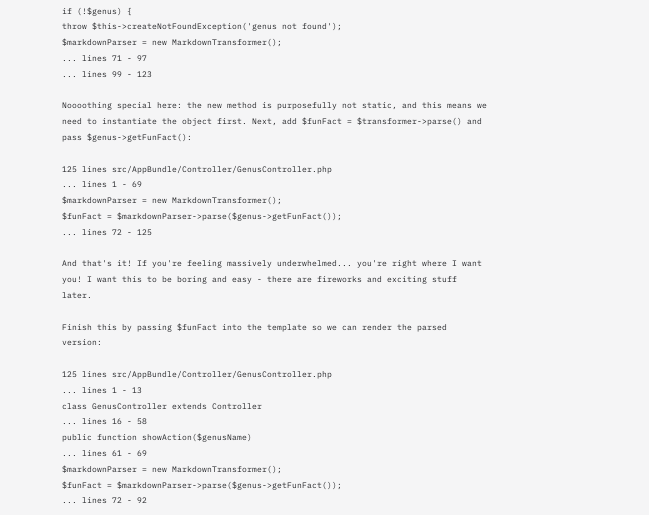if (!$genus) {
throw $this->createNotFoundException('genus not found');
$markdownParser = new MarkdownTransformer();
... lines 71 - 97
... lines 99 - 123

Noooothing special here: the new method is purposefully not static, and this means we need to instantiate the object first. Next, add $funFact = $transformer->parse() and pass $genus->getFunFact():

125 lines src/AppBundle/Controller/GenusController.php
... lines 1 - 69
$markdownParser = new MarkdownTransformer();
$funFact = $markdownParser->parse($genus->getFunFact());
... lines 72 - 125

And that's it! If you're feeling massively underwhelmed... you're right where I want you! I want this to be boring and easy - there are fireworks and exciting stuff later.

Finish this by passing $funFact into the template so we can render the parsed version:

125 lines src/AppBundle/Controller/GenusController.php
... lines 1 - 13
class GenusController extends Controller
... lines 16 - 58
public function showAction($genusName)
... lines 61 - 69
$markdownParser = new MarkdownTransformer();
$funFact = $markdownParser->parse($genus->getFunFact());
... lines 72 - 92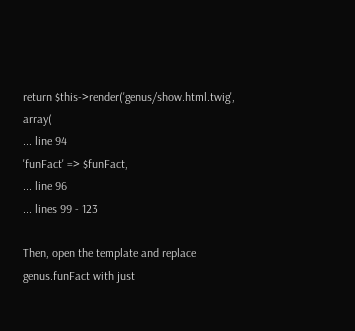return $this->render('genus/show.html.twig', array(
... line 94
'funFact' => $funFact,
... line 96
... lines 99 - 123

Then, open the template and replace genus.funFact with just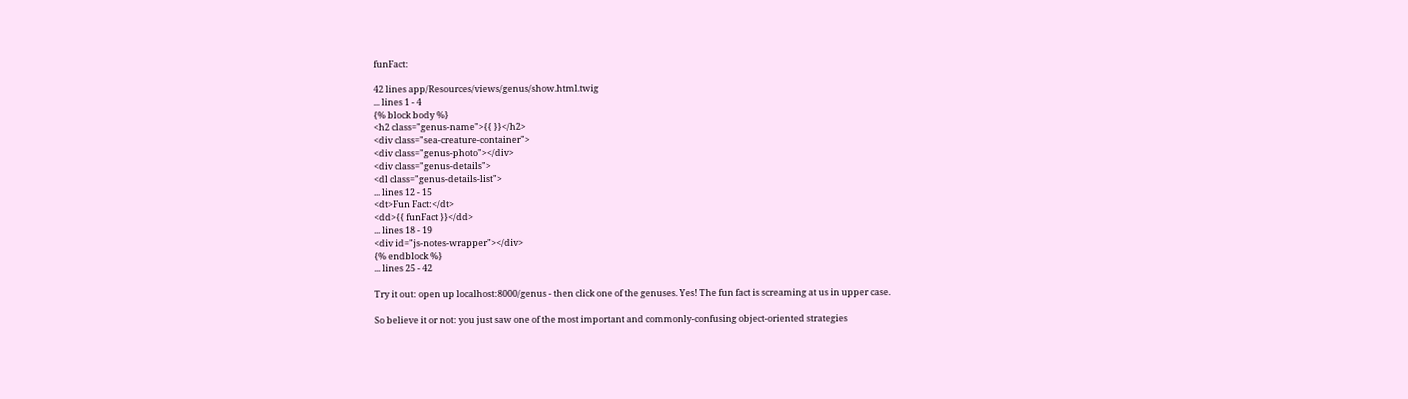funFact:

42 lines app/Resources/views/genus/show.html.twig
... lines 1 - 4
{% block body %}
<h2 class="genus-name">{{ }}</h2>
<div class="sea-creature-container">
<div class="genus-photo"></div>
<div class="genus-details">
<dl class="genus-details-list">
... lines 12 - 15
<dt>Fun Fact:</dt>
<dd>{{ funFact }}</dd>
... lines 18 - 19
<div id="js-notes-wrapper"></div>
{% endblock %}
... lines 25 - 42

Try it out: open up localhost:8000/genus - then click one of the genuses. Yes! The fun fact is screaming at us in upper case.

So believe it or not: you just saw one of the most important and commonly-confusing object-oriented strategies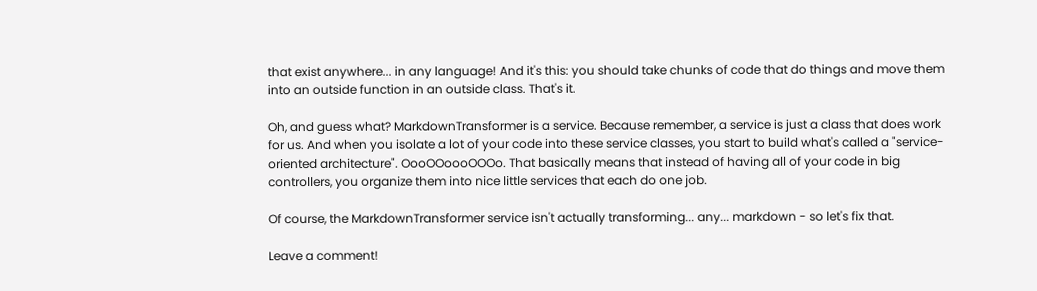that exist anywhere... in any language! And it's this: you should take chunks of code that do things and move them into an outside function in an outside class. That's it.

Oh, and guess what? MarkdownTransformer is a service. Because remember, a service is just a class that does work for us. And when you isolate a lot of your code into these service classes, you start to build what's called a "service-oriented architecture". OooOOoooOOOo. That basically means that instead of having all of your code in big controllers, you organize them into nice little services that each do one job.

Of course, the MarkdownTransformer service isn't actually transforming... any... markdown - so let's fix that.

Leave a comment!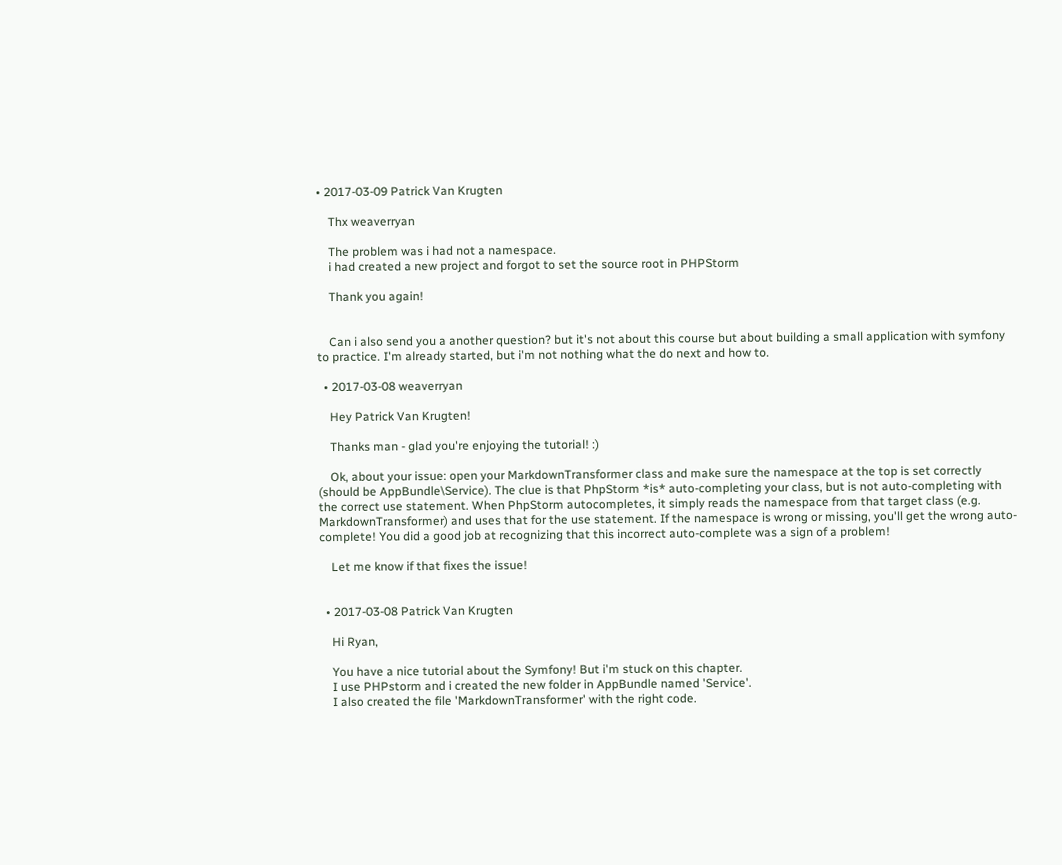• 2017-03-09 Patrick Van Krugten

    Thx weaverryan

    The problem was i had not a namespace.
    i had created a new project and forgot to set the source root in PHPStorm

    Thank you again!


    Can i also send you a another question? but it's not about this course but about building a small application with symfony to practice. I'm already started, but i'm not nothing what the do next and how to.

  • 2017-03-08 weaverryan

    Hey Patrick Van Krugten!

    Thanks man - glad you're enjoying the tutorial! :)

    Ok, about your issue: open your MarkdownTransformer class and make sure the namespace at the top is set correctly (should be AppBundle\Service). The clue is that PhpStorm *is* auto-completing your class, but is not auto-completing with the correct use statement. When PhpStorm autocompletes, it simply reads the namespace from that target class (e.g. MarkdownTransformer) and uses that for the use statement. If the namespace is wrong or missing, you'll get the wrong auto-complete! You did a good job at recognizing that this incorrect auto-complete was a sign of a problem!

    Let me know if that fixes the issue!


  • 2017-03-08 Patrick Van Krugten

    Hi Ryan,

    You have a nice tutorial about the Symfony! But i'm stuck on this chapter.
    I use PHPstorm and i created the new folder in AppBundle named 'Service'.
    I also created the file 'MarkdownTransformer' with the right code.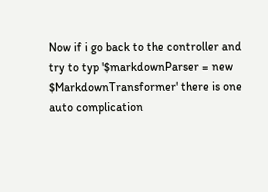Now if i go back to the controller and try to typ '$markdownParser = new $MarkdownTransformer' there is one auto complication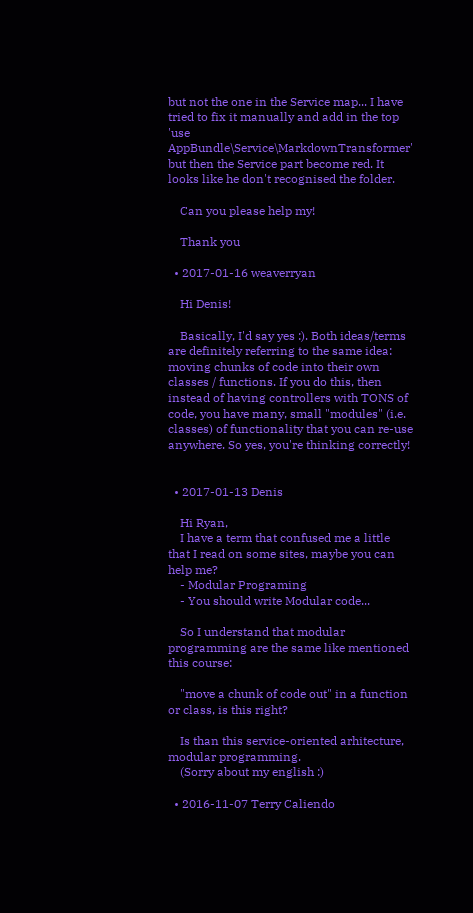but not the one in the Service map... I have tried to fix it manually and add in the top 'use AppBundle\Service\MarkdownTransformer' but then the Service part become red. It looks like he don't recognised the folder.

    Can you please help my!

    Thank you

  • 2017-01-16 weaverryan

    Hi Denis!

    Basically, I'd say yes :). Both ideas/terms are definitely referring to the same idea: moving chunks of code into their own classes / functions. If you do this, then instead of having controllers with TONS of code, you have many, small "modules" (i.e. classes) of functionality that you can re-use anywhere. So yes, you're thinking correctly!


  • 2017-01-13 Denis

    Hi Ryan,
    I have a term that confused me a little that I read on some sites, maybe you can help me?
    - Modular Programing
    - You should write Modular code...

    So I understand that modular programming are the same like mentioned this course:

    "move a chunk of code out" in a function or class, is this right?

    Is than this service-oriented arhitecture, modular programming.
    (Sorry about my english :)

  • 2016-11-07 Terry Caliendo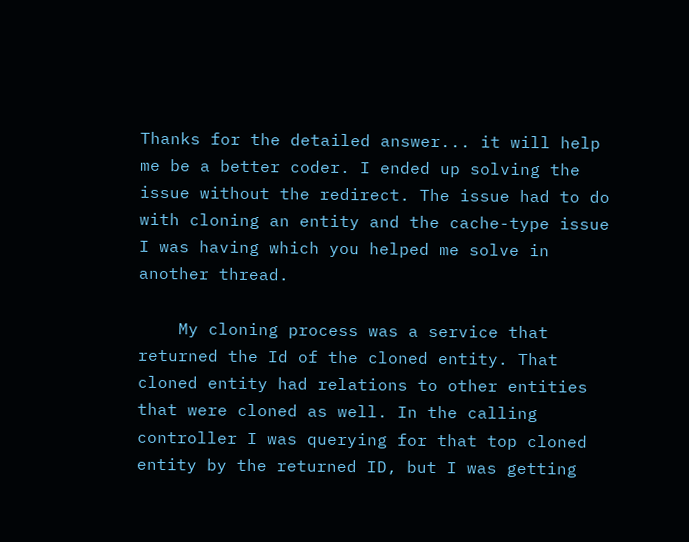Thanks for the detailed answer... it will help me be a better coder. I ended up solving the issue without the redirect. The issue had to do with cloning an entity and the cache-type issue I was having which you helped me solve in another thread.

    My cloning process was a service that returned the Id of the cloned entity. That cloned entity had relations to other entities that were cloned as well. In the calling controller I was querying for that top cloned entity by the returned ID, but I was getting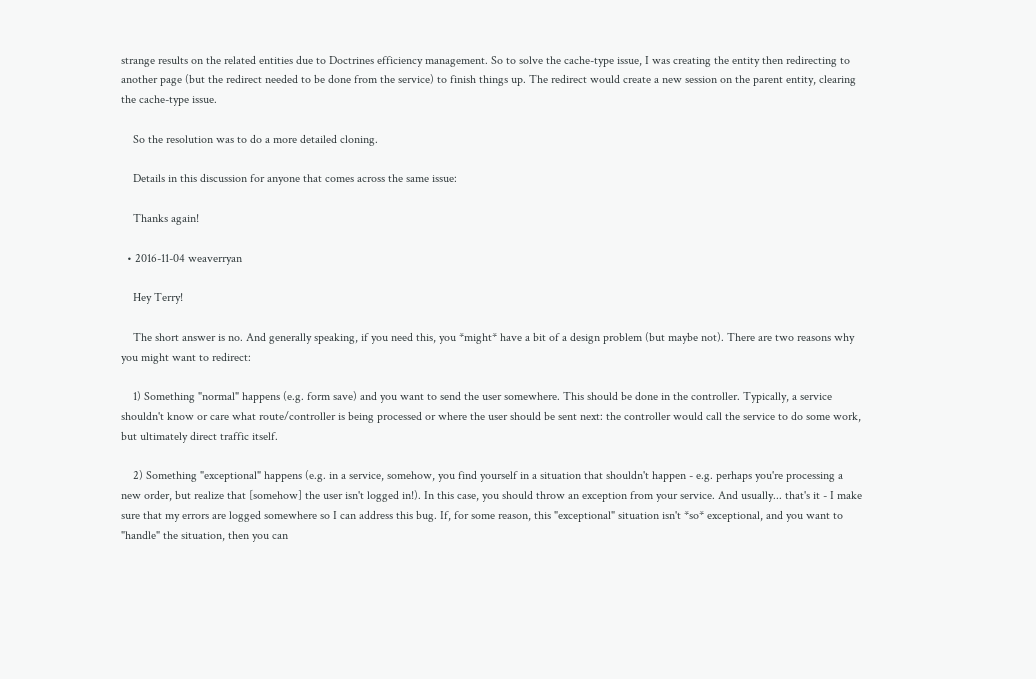strange results on the related entities due to Doctrines efficiency management. So to solve the cache-type issue, I was creating the entity then redirecting to another page (but the redirect needed to be done from the service) to finish things up. The redirect would create a new session on the parent entity, clearing the cache-type issue.

    So the resolution was to do a more detailed cloning.

    Details in this discussion for anyone that comes across the same issue:

    Thanks again!

  • 2016-11-04 weaverryan

    Hey Terry!

    The short answer is no. And generally speaking, if you need this, you *might* have a bit of a design problem (but maybe not). There are two reasons why you might want to redirect:

    1) Something "normal" happens (e.g. form save) and you want to send the user somewhere. This should be done in the controller. Typically, a service shouldn't know or care what route/controller is being processed or where the user should be sent next: the controller would call the service to do some work, but ultimately direct traffic itself.

    2) Something "exceptional" happens (e.g. in a service, somehow, you find yourself in a situation that shouldn't happen - e.g. perhaps you're processing a new order, but realize that [somehow] the user isn't logged in!). In this case, you should throw an exception from your service. And usually... that's it - I make sure that my errors are logged somewhere so I can address this bug. If, for some reason, this "exceptional" situation isn't *so* exceptional, and you want to "handle" the situation, then you can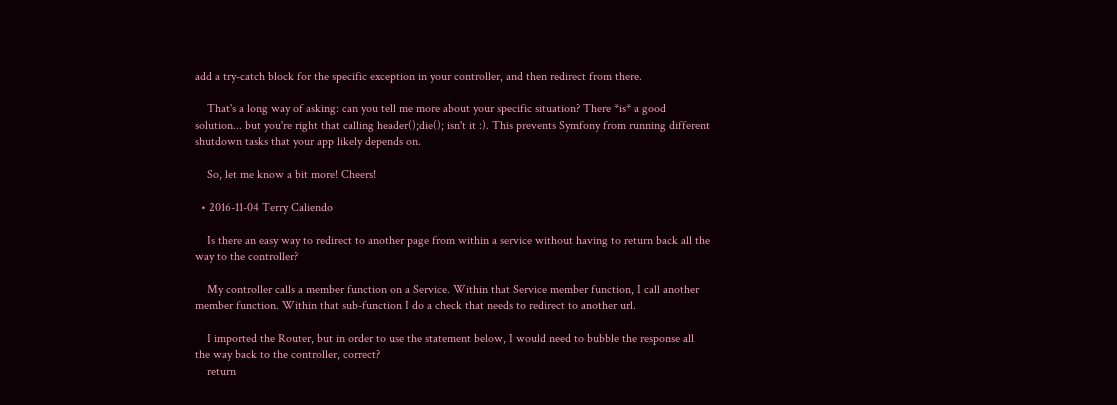add a try-catch block for the specific exception in your controller, and then redirect from there.

    That's a long way of asking: can you tell me more about your specific situation? There *is* a good solution... but you're right that calling header();die(); isn't it :). This prevents Symfony from running different shutdown tasks that your app likely depends on.

    So, let me know a bit more! Cheers!

  • 2016-11-04 Terry Caliendo

    Is there an easy way to redirect to another page from within a service without having to return back all the way to the controller?

    My controller calls a member function on a Service. Within that Service member function, I call another member function. Within that sub-function I do a check that needs to redirect to another url.

    I imported the Router, but in order to use the statement below, I would need to bubble the response all the way back to the controller, correct?
    return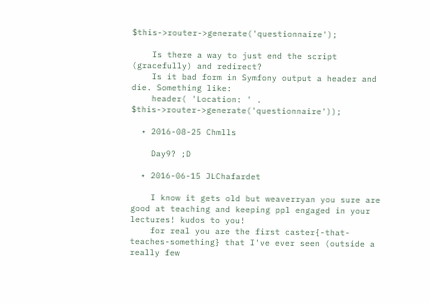$this->router->generate('questionnaire');

    Is there a way to just end the script (gracefully) and redirect?
    Is it bad form in Symfony output a header and die. Something like:
    header( 'Location: ' . $this->router->generate('questionnaire'));

  • 2016-08-25 Chmlls

    Day9? ;D

  • 2016-06-15 JLChafardet

    I know it gets old but weaverryan you sure are good at teaching and keeping ppl engaged in your lectures! kudos to you!
    for real you are the first caster{-that-teaches-something} that I've ever seen (outside a really few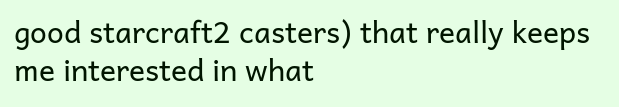good starcraft2 casters) that really keeps me interested in what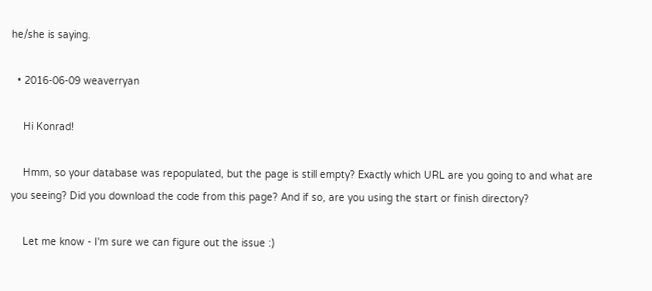he/she is saying.

  • 2016-06-09 weaverryan

    Hi Konrad!

    Hmm, so your database was repopulated, but the page is still empty? Exactly which URL are you going to and what are you seeing? Did you download the code from this page? And if so, are you using the start or finish directory?

    Let me know - I'm sure we can figure out the issue :)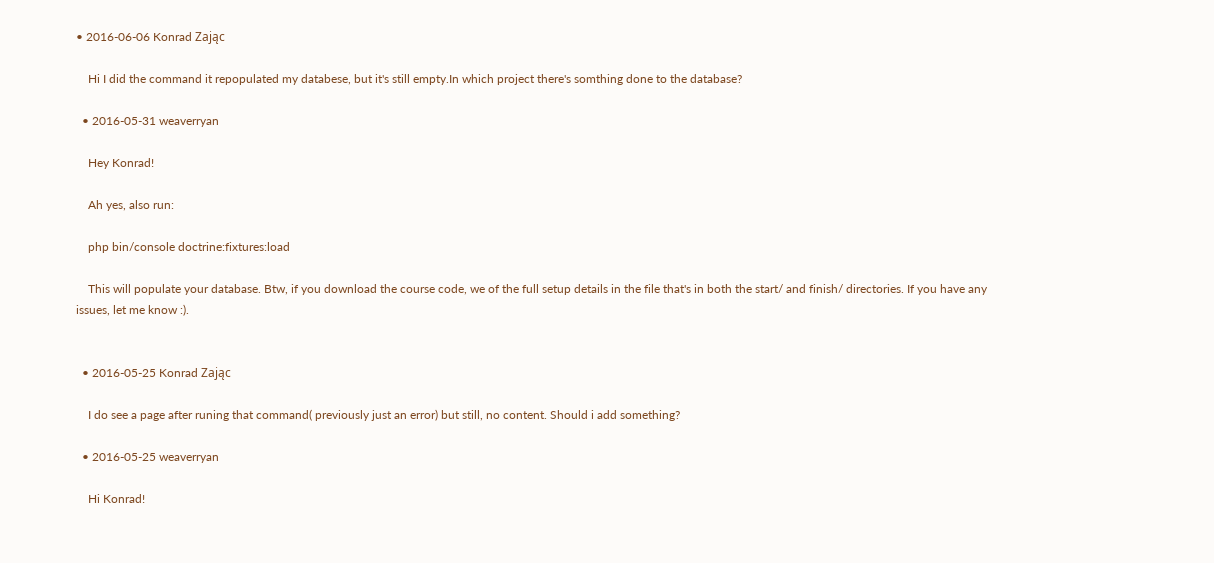• 2016-06-06 Konrad Zając

    Hi I did the command it repopulated my databese, but it's still empty.In which project there's somthing done to the database?

  • 2016-05-31 weaverryan

    Hey Konrad!

    Ah yes, also run:

    php bin/console doctrine:fixtures:load

    This will populate your database. Btw, if you download the course code, we of the full setup details in the file that's in both the start/ and finish/ directories. If you have any issues, let me know :).


  • 2016-05-25 Konrad Zając

    I do see a page after runing that command( previously just an error) but still, no content. Should i add something?

  • 2016-05-25 weaverryan

    Hi Konrad!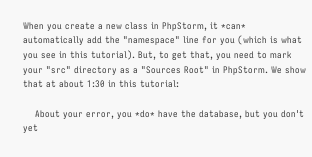When you create a new class in PhpStorm, it *can* automatically add the "namespace" line for you (which is what you see in this tutorial). But, to get that, you need to mark your "src" directory as a "Sources Root" in PhpStorm. We show that at about 1:30 in this tutorial:

    About your error, you *do* have the database, but you don't yet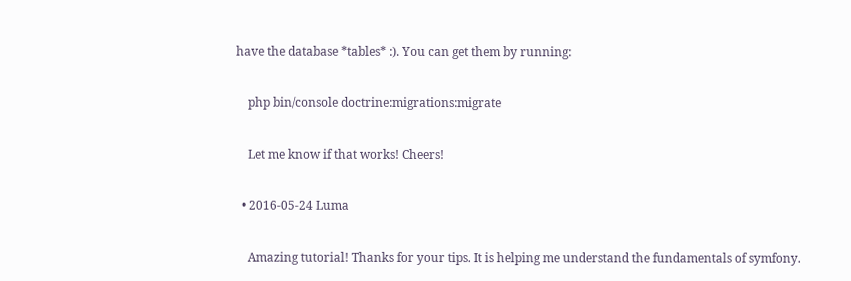have the database *tables* :). You can get them by running:

    php bin/console doctrine:migrations:migrate

    Let me know if that works! Cheers!

  • 2016-05-24 Luma

    Amazing tutorial! Thanks for your tips. It is helping me understand the fundamentals of symfony.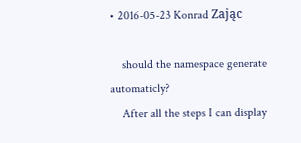• 2016-05-23 Konrad Zając

    should the namespace generate automaticly?
    After all the steps I can display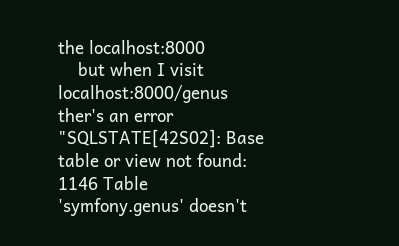the localhost:8000
    but when I visit localhost:8000/genus ther's an error "SQLSTATE[42S02]: Base table or view not found: 1146 Table 'symfony.genus' doesn't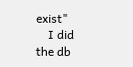exist"
    I did the db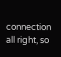connection all right, so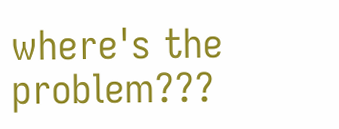where's the problem???